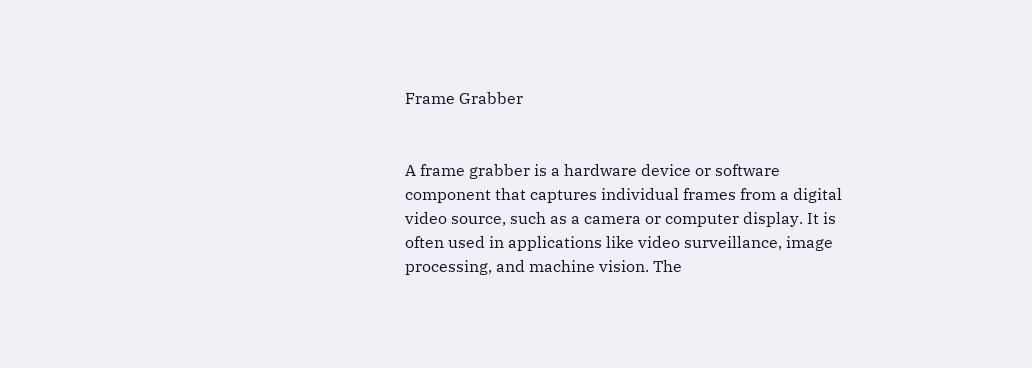Frame Grabber


A frame grabber is a hardware device or software component that captures individual frames from a digital video source, such as a camera or computer display. It is often used in applications like video surveillance, image processing, and machine vision. The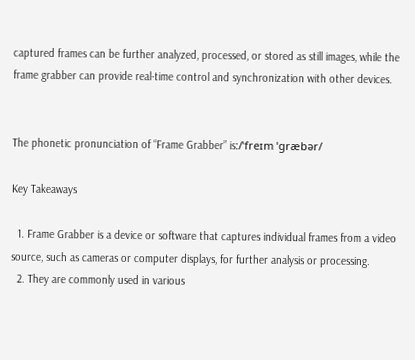captured frames can be further analyzed, processed, or stored as still images, while the frame grabber can provide real-time control and synchronization with other devices.


The phonetic pronunciation of “Frame Grabber” is:/ˈfreɪm ˈɡræbər/

Key Takeaways

  1. Frame Grabber is a device or software that captures individual frames from a video source, such as cameras or computer displays, for further analysis or processing.
  2. They are commonly used in various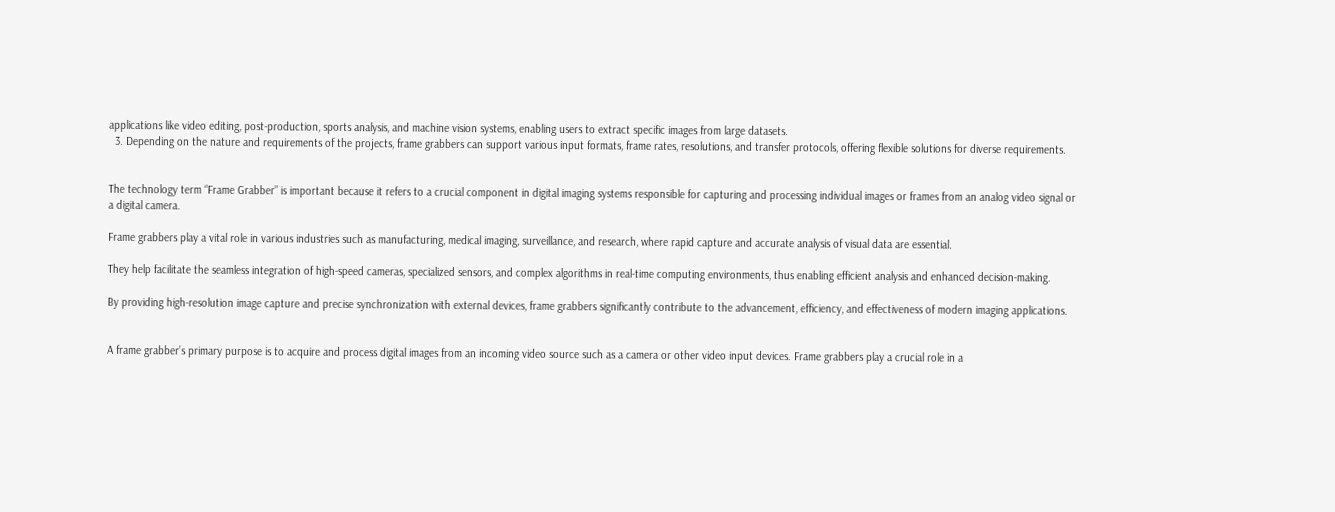applications like video editing, post-production, sports analysis, and machine vision systems, enabling users to extract specific images from large datasets.
  3. Depending on the nature and requirements of the projects, frame grabbers can support various input formats, frame rates, resolutions, and transfer protocols, offering flexible solutions for diverse requirements.


The technology term “Frame Grabber” is important because it refers to a crucial component in digital imaging systems responsible for capturing and processing individual images or frames from an analog video signal or a digital camera.

Frame grabbers play a vital role in various industries such as manufacturing, medical imaging, surveillance, and research, where rapid capture and accurate analysis of visual data are essential.

They help facilitate the seamless integration of high-speed cameras, specialized sensors, and complex algorithms in real-time computing environments, thus enabling efficient analysis and enhanced decision-making.

By providing high-resolution image capture and precise synchronization with external devices, frame grabbers significantly contribute to the advancement, efficiency, and effectiveness of modern imaging applications.


A frame grabber’s primary purpose is to acquire and process digital images from an incoming video source such as a camera or other video input devices. Frame grabbers play a crucial role in a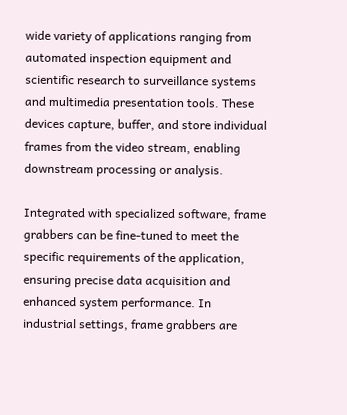wide variety of applications ranging from automated inspection equipment and scientific research to surveillance systems and multimedia presentation tools. These devices capture, buffer, and store individual frames from the video stream, enabling downstream processing or analysis.

Integrated with specialized software, frame grabbers can be fine-tuned to meet the specific requirements of the application, ensuring precise data acquisition and enhanced system performance. In industrial settings, frame grabbers are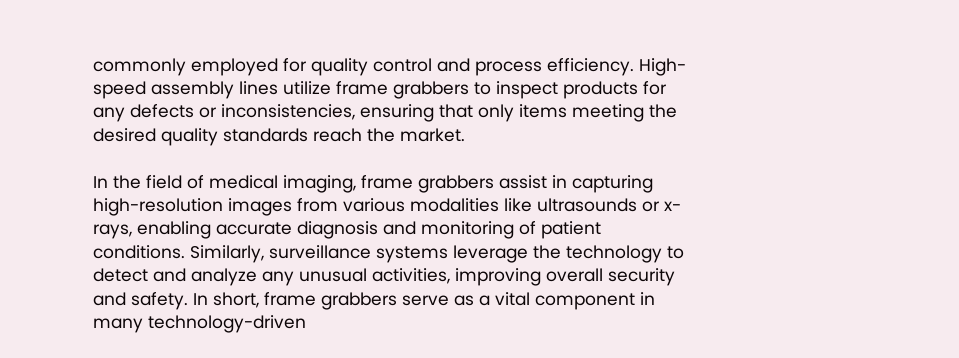commonly employed for quality control and process efficiency. High-speed assembly lines utilize frame grabbers to inspect products for any defects or inconsistencies, ensuring that only items meeting the desired quality standards reach the market.

In the field of medical imaging, frame grabbers assist in capturing high-resolution images from various modalities like ultrasounds or x-rays, enabling accurate diagnosis and monitoring of patient conditions. Similarly, surveillance systems leverage the technology to detect and analyze any unusual activities, improving overall security and safety. In short, frame grabbers serve as a vital component in many technology-driven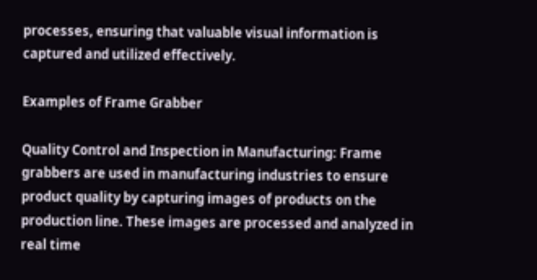processes, ensuring that valuable visual information is captured and utilized effectively.

Examples of Frame Grabber

Quality Control and Inspection in Manufacturing: Frame grabbers are used in manufacturing industries to ensure product quality by capturing images of products on the production line. These images are processed and analyzed in real time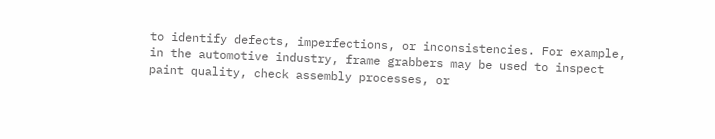to identify defects, imperfections, or inconsistencies. For example, in the automotive industry, frame grabbers may be used to inspect paint quality, check assembly processes, or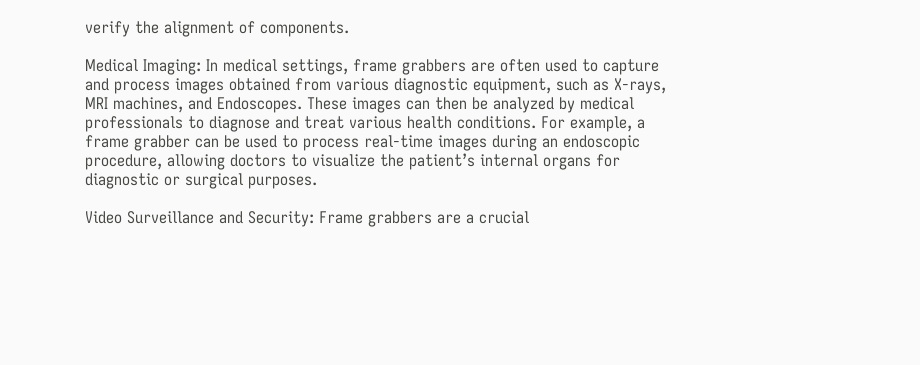verify the alignment of components.

Medical Imaging: In medical settings, frame grabbers are often used to capture and process images obtained from various diagnostic equipment, such as X-rays, MRI machines, and Endoscopes. These images can then be analyzed by medical professionals to diagnose and treat various health conditions. For example, a frame grabber can be used to process real-time images during an endoscopic procedure, allowing doctors to visualize the patient’s internal organs for diagnostic or surgical purposes.

Video Surveillance and Security: Frame grabbers are a crucial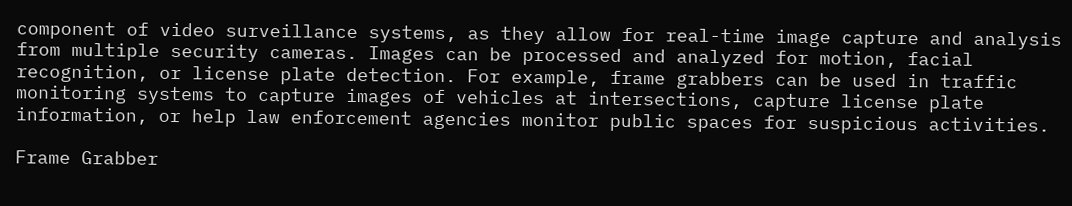component of video surveillance systems, as they allow for real-time image capture and analysis from multiple security cameras. Images can be processed and analyzed for motion, facial recognition, or license plate detection. For example, frame grabbers can be used in traffic monitoring systems to capture images of vehicles at intersections, capture license plate information, or help law enforcement agencies monitor public spaces for suspicious activities.

Frame Grabber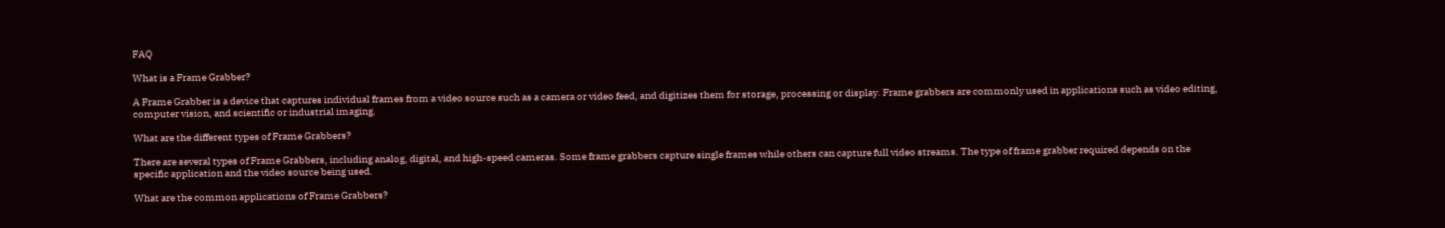FAQ

What is a Frame Grabber?

A Frame Grabber is a device that captures individual frames from a video source such as a camera or video feed, and digitizes them for storage, processing or display. Frame grabbers are commonly used in applications such as video editing, computer vision, and scientific or industrial imaging.

What are the different types of Frame Grabbers?

There are several types of Frame Grabbers, including analog, digital, and high-speed cameras. Some frame grabbers capture single frames while others can capture full video streams. The type of frame grabber required depends on the specific application and the video source being used.

What are the common applications of Frame Grabbers?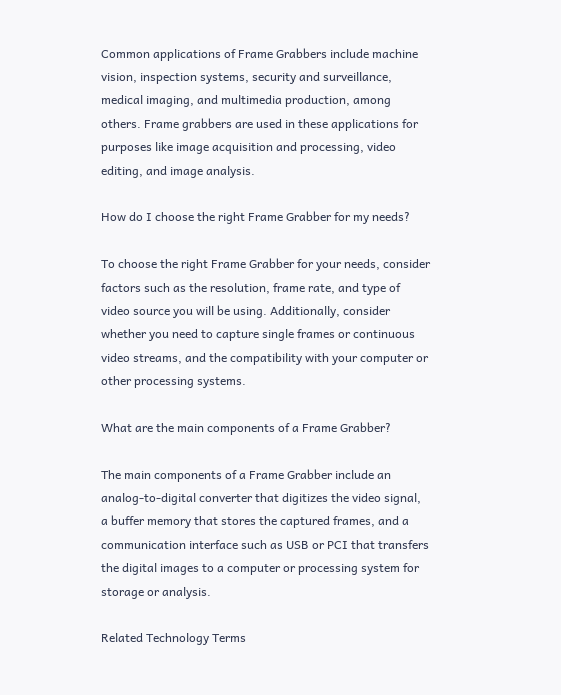Common applications of Frame Grabbers include machine vision, inspection systems, security and surveillance, medical imaging, and multimedia production, among others. Frame grabbers are used in these applications for purposes like image acquisition and processing, video editing, and image analysis.

How do I choose the right Frame Grabber for my needs?

To choose the right Frame Grabber for your needs, consider factors such as the resolution, frame rate, and type of video source you will be using. Additionally, consider whether you need to capture single frames or continuous video streams, and the compatibility with your computer or other processing systems.

What are the main components of a Frame Grabber?

The main components of a Frame Grabber include an analog-to-digital converter that digitizes the video signal, a buffer memory that stores the captured frames, and a communication interface such as USB or PCI that transfers the digital images to a computer or processing system for storage or analysis.

Related Technology Terms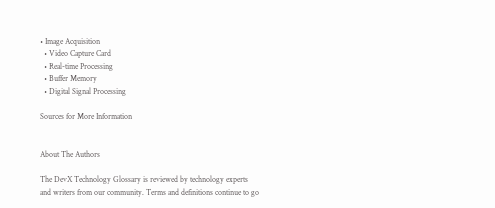• Image Acquisition
  • Video Capture Card
  • Real-time Processing
  • Buffer Memory
  • Digital Signal Processing

Sources for More Information


About The Authors

The DevX Technology Glossary is reviewed by technology experts and writers from our community. Terms and definitions continue to go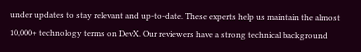under updates to stay relevant and up-to-date. These experts help us maintain the almost 10,000+ technology terms on DevX. Our reviewers have a strong technical background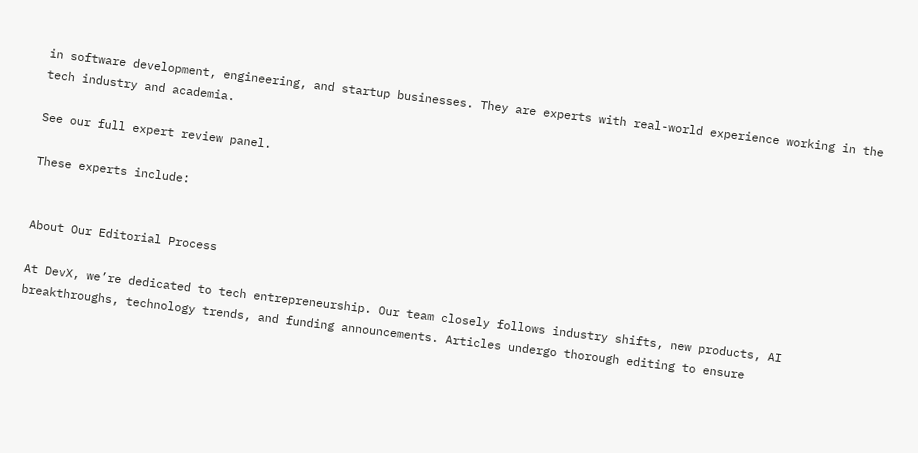in software development, engineering, and startup businesses. They are experts with real-world experience working in the tech industry and academia.

See our full expert review panel.

These experts include:


About Our Editorial Process

At DevX, we’re dedicated to tech entrepreneurship. Our team closely follows industry shifts, new products, AI breakthroughs, technology trends, and funding announcements. Articles undergo thorough editing to ensure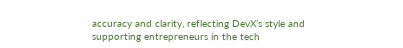accuracy and clarity, reflecting DevX’s style and supporting entrepreneurs in the tech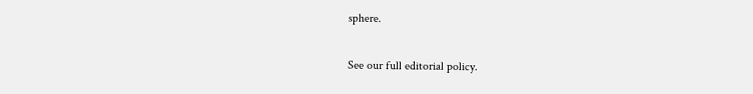sphere.

See our full editorial policy.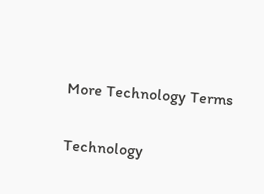More Technology Terms

Technology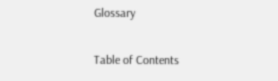Glossary

Table of Contents